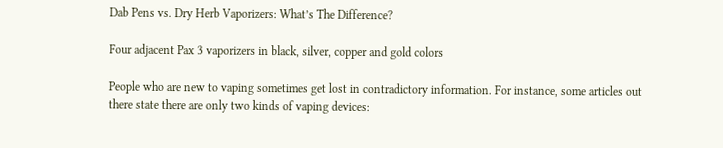Dab Pens vs. Dry Herb Vaporizers: What’s The Difference?

Four adjacent Pax 3 vaporizers in black, silver, copper and gold colors

People who are new to vaping sometimes get lost in contradictory information. For instance, some articles out there state there are only two kinds of vaping devices: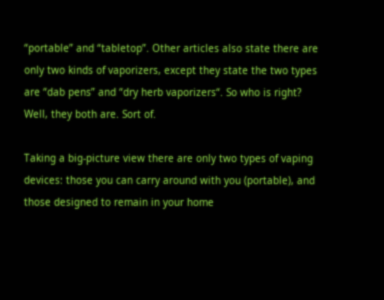“portable” and “tabletop”. Other articles also state there are only two kinds of vaporizers, except they state the two types are “dab pens” and “dry herb vaporizers“. So who is right? Well, they both are. Sort of.

Taking a big-picture view there are only two types of vaping devices: those you can carry around with you (portable), and those designed to remain in your home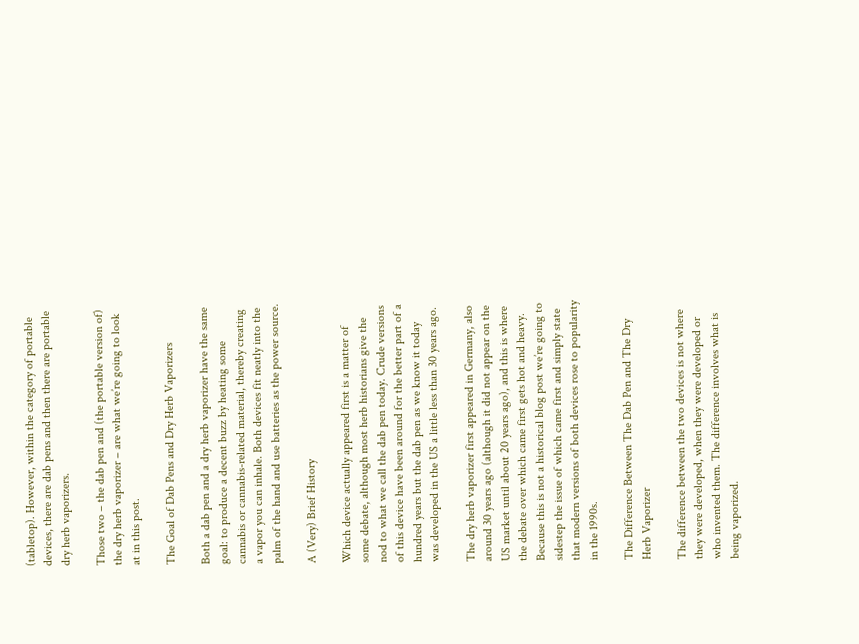(tabletop). However, within the category of portable devices, there are dab pens and then there are portable dry herb vaporizers.

Those two – the dab pen and (the portable version of) the dry herb vaporizer – are what we’re going to look at in this post.

The Goal of Dab Pens and Dry Herb Vaporizers

Both a dab pen and a dry herb vaporizer have the same goal: to produce a decent buzz by heating some cannabis or cannabis-related material, thereby creating a vapor you can inhale. Both devices fit neatly into the palm of the hand and use batteries as the power source.

A (Very) Brief History

Which device actually appeared first is a matter of some debate, although most herb historians give the nod to what we call the dab pen today. Crude versions of this device have been around for the better part of a hundred years but the dab pen as we know it today was developed in the US a little less than 30 years ago.

The dry herb vaporizer first appeared in Germany, also around 30 years ago (although it did not appear on the US market until about 20 years ago), and this is where the debate over which came first gets hot and heavy. Because this is not a historical blog post we’re going to sidestep the issue of which came first and simply state that modern versions of both devices rose to popularity in the 1990s.

The Difference Between The Dab Pen and The Dry Herb Vaporizer

The difference between the two devices is not where they were developed, when they were developed or who invented them. The difference involves what is being vaporized.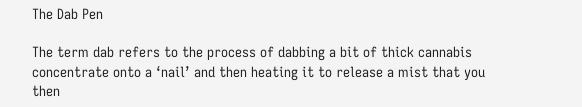The Dab Pen

The term dab refers to the process of dabbing a bit of thick cannabis concentrate onto a ‘nail’ and then heating it to release a mist that you then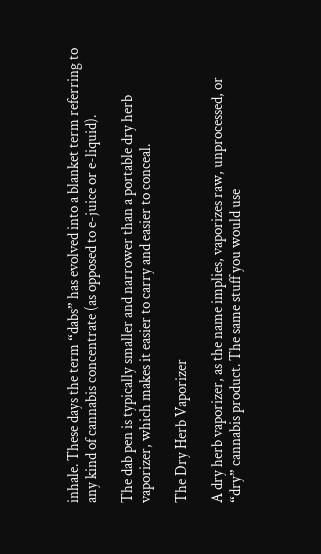inhale. These days the term “dabs” has evolved into a blanket term referring to any kind of cannabis concentrate (as opposed to e-juice or e-liquid).

The dab pen is typically smaller and narrower than a portable dry herb vaporizer, which makes it easier to carry and easier to conceal.

The Dry Herb Vaporizer

A dry herb vaporizer, as the name implies, vaporizes raw, unprocessed, or “dry” cannabis product. The same stuff you would use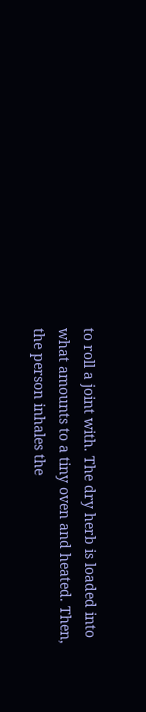to roll a joint with. The dry herb is loaded into what amounts to a tiny oven and heated. Then, the person inhales the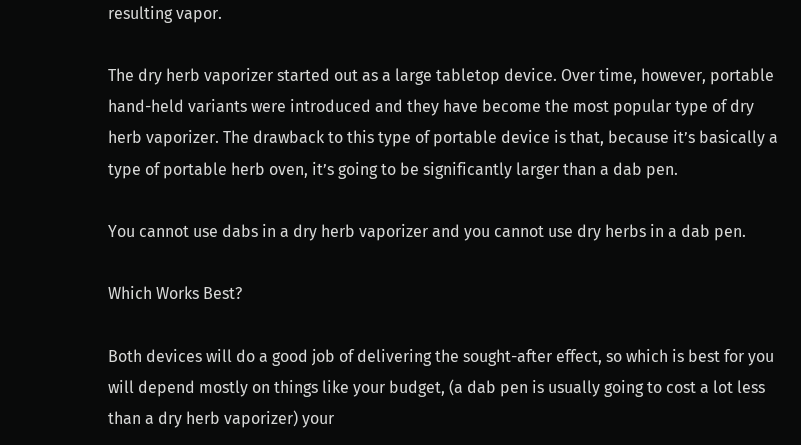resulting vapor.

The dry herb vaporizer started out as a large tabletop device. Over time, however, portable hand-held variants were introduced and they have become the most popular type of dry herb vaporizer. The drawback to this type of portable device is that, because it’s basically a type of portable herb oven, it’s going to be significantly larger than a dab pen.

You cannot use dabs in a dry herb vaporizer and you cannot use dry herbs in a dab pen.

Which Works Best?

Both devices will do a good job of delivering the sought-after effect, so which is best for you will depend mostly on things like your budget, (a dab pen is usually going to cost a lot less than a dry herb vaporizer) your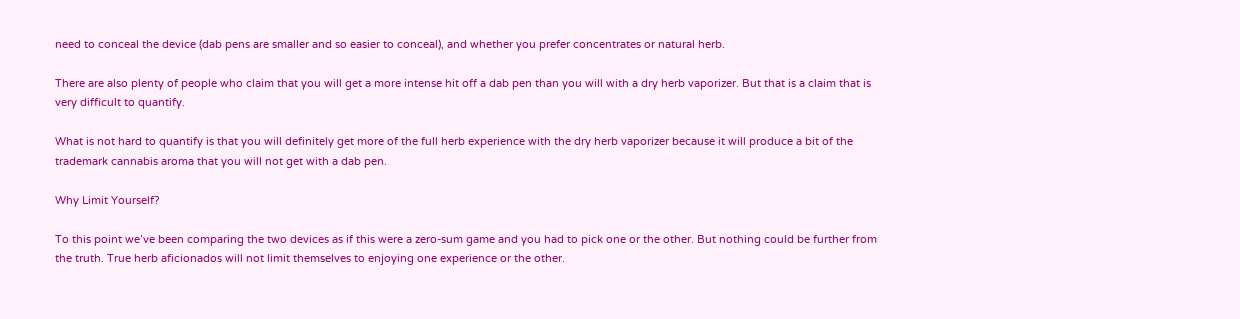need to conceal the device (dab pens are smaller and so easier to conceal), and whether you prefer concentrates or natural herb.

There are also plenty of people who claim that you will get a more intense hit off a dab pen than you will with a dry herb vaporizer. But that is a claim that is very difficult to quantify.

What is not hard to quantify is that you will definitely get more of the full herb experience with the dry herb vaporizer because it will produce a bit of the trademark cannabis aroma that you will not get with a dab pen.

Why Limit Yourself?

To this point we’ve been comparing the two devices as if this were a zero-sum game and you had to pick one or the other. But nothing could be further from the truth. True herb aficionados will not limit themselves to enjoying one experience or the other.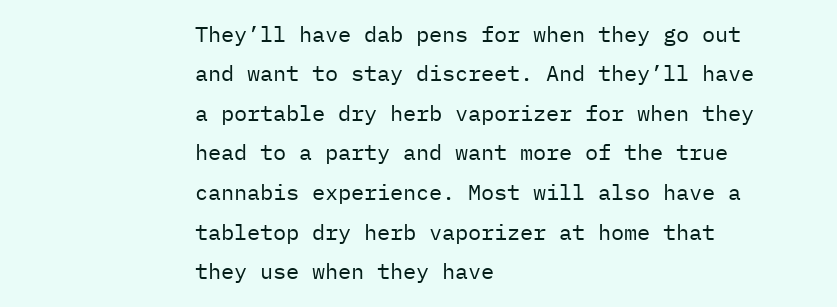They’ll have dab pens for when they go out and want to stay discreet. And they’ll have a portable dry herb vaporizer for when they head to a party and want more of the true cannabis experience. Most will also have a tabletop dry herb vaporizer at home that they use when they have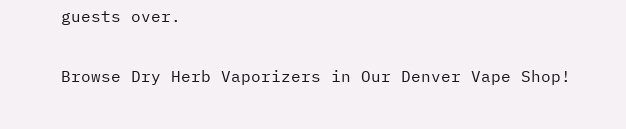guests over.

Browse Dry Herb Vaporizers in Our Denver Vape Shop!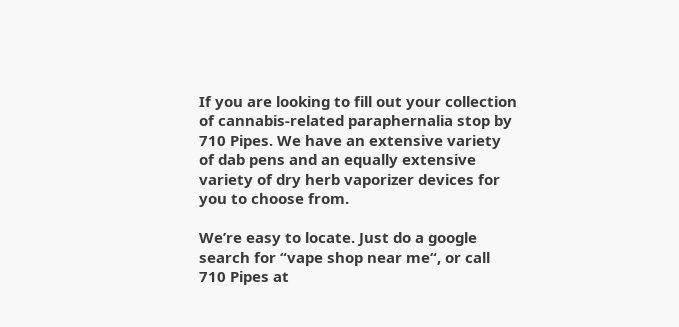If you are looking to fill out your collection of cannabis-related paraphernalia stop by 710 Pipes. We have an extensive variety of dab pens and an equally extensive variety of dry herb vaporizer devices for you to choose from.

We’re easy to locate. Just do a google search for “vape shop near me“, or call 710 Pipes at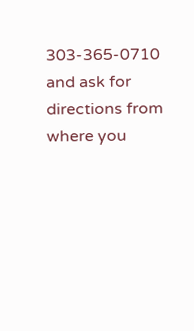303-365-0710 and ask for directions from where you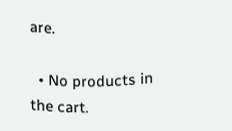are.

  • No products in the cart.